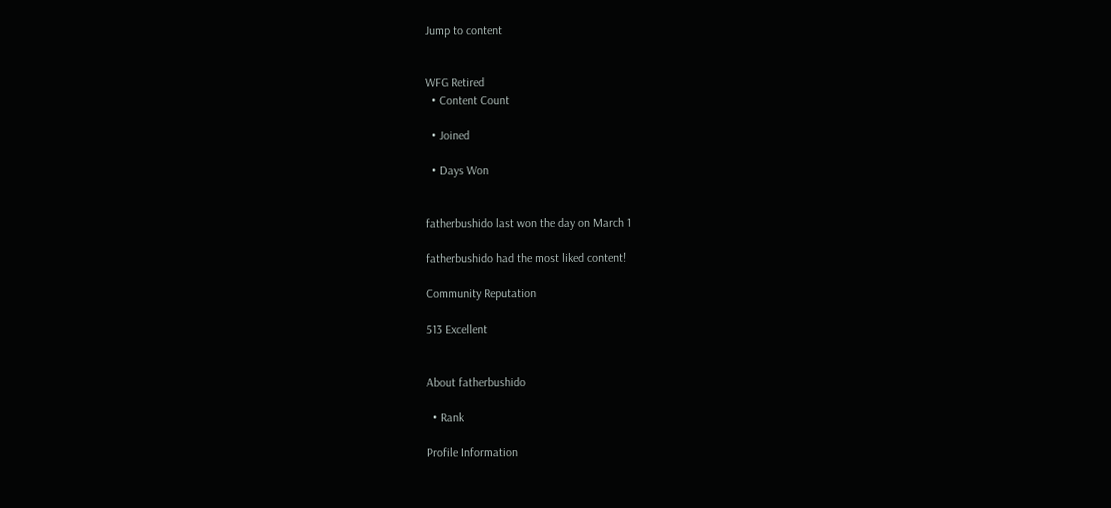Jump to content


WFG Retired
  • Content Count

  • Joined

  • Days Won


fatherbushido last won the day on March 1

fatherbushido had the most liked content!

Community Reputation

513 Excellent


About fatherbushido

  • Rank

Profile Information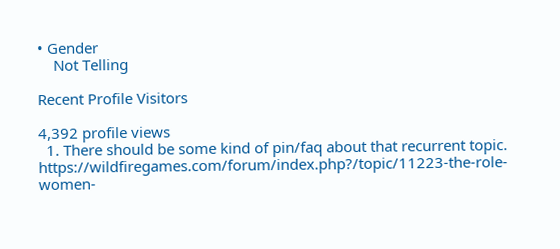• Gender
    Not Telling

Recent Profile Visitors

4,392 profile views
  1. There should be some kind of pin/faq about that recurrent topic. https://wildfiregames.com/forum/index.php?/topic/11223-the-role-women-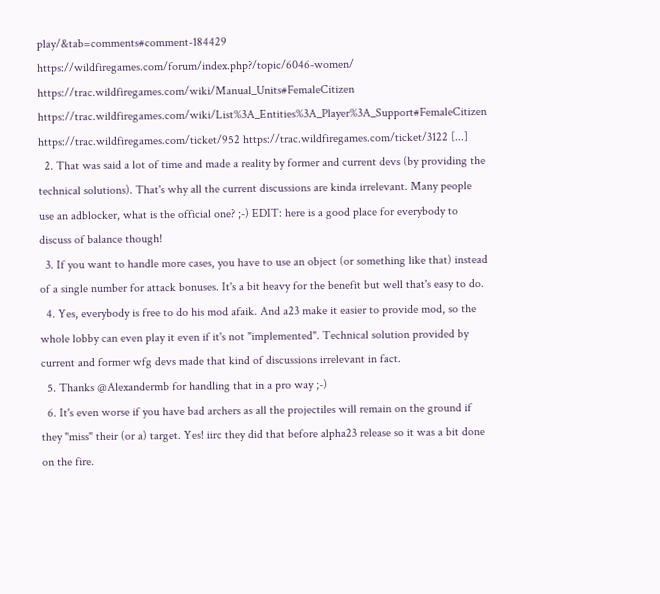play/&tab=comments#comment-184429 https://wildfiregames.com/forum/index.php?/topic/6046-women/ https://trac.wildfiregames.com/wiki/Manual_Units#FemaleCitizen https://trac.wildfiregames.com/wiki/List%3A_Entities%3A_Player%3A_Support#FemaleCitizen https://trac.wildfiregames.com/ticket/952 https://trac.wildfiregames.com/ticket/3122 [...]
  2. That was said a lot of time and made a reality by former and current devs (by providing the technical solutions). That's why all the current discussions are kinda irrelevant. Many people use an adblocker, what is the official one? ;-) EDIT: here is a good place for everybody to discuss of balance though!
  3. If you want to handle more cases, you have to use an object (or something like that) instead of a single number for attack bonuses. It's a bit heavy for the benefit but well that's easy to do.
  4. Yes, everybody is free to do his mod afaik. And a23 make it easier to provide mod, so the whole lobby can even play it even if it's not "implemented". Technical solution provided by current and former wfg devs made that kind of discussions irrelevant in fact.
  5. Thanks @Alexandermb for handling that in a pro way ;-)
  6. It's even worse if you have bad archers as all the projectiles will remain on the ground if they "miss" their (or a) target. Yes! iirc they did that before alpha23 release so it was a bit done on the fire.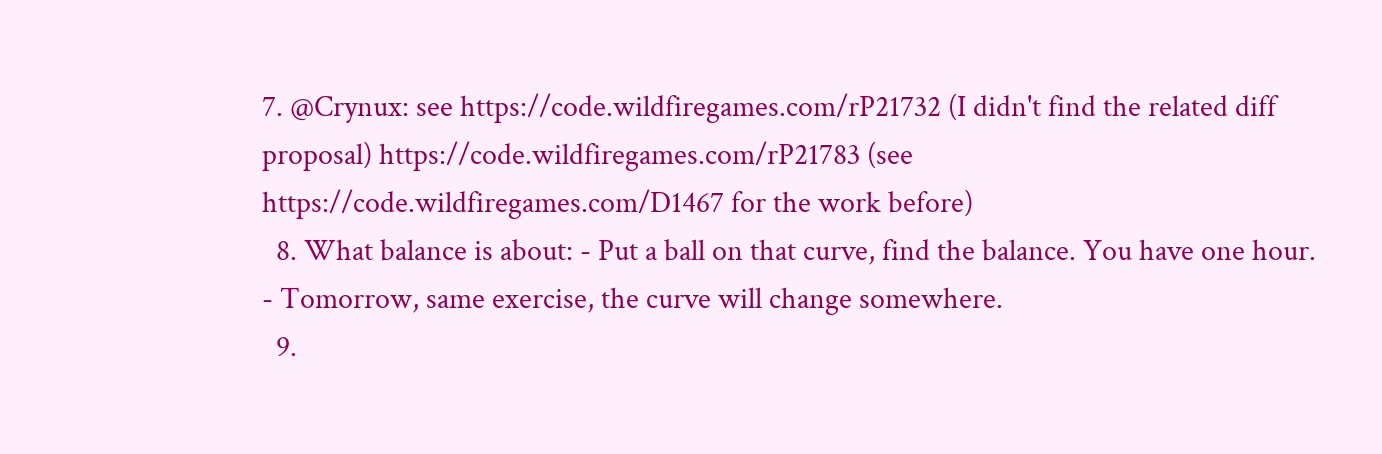7. @Crynux: see https://code.wildfiregames.com/rP21732 (I didn't find the related diff proposal) https://code.wildfiregames.com/rP21783 (see https://code.wildfiregames.com/D1467 for the work before)
  8. What balance is about: - Put a ball on that curve, find the balance. You have one hour. - Tomorrow, same exercise, the curve will change somewhere.
  9.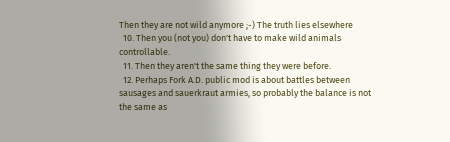Then they are not wild anymore ;-) The truth lies elsewhere
  10. Then you (not you) don't have to make wild animals controllable.
  11. Then they aren't the same thing they were before.
  12. Perhaps Fork A.D. public mod is about battles between sausages and sauerkraut armies, so probably the balance is not the same as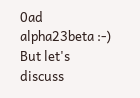0ad alpha23beta :-) But let's discuss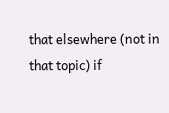that elsewhere (not in that topic) if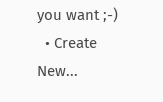you want ;-)
  • Create New...